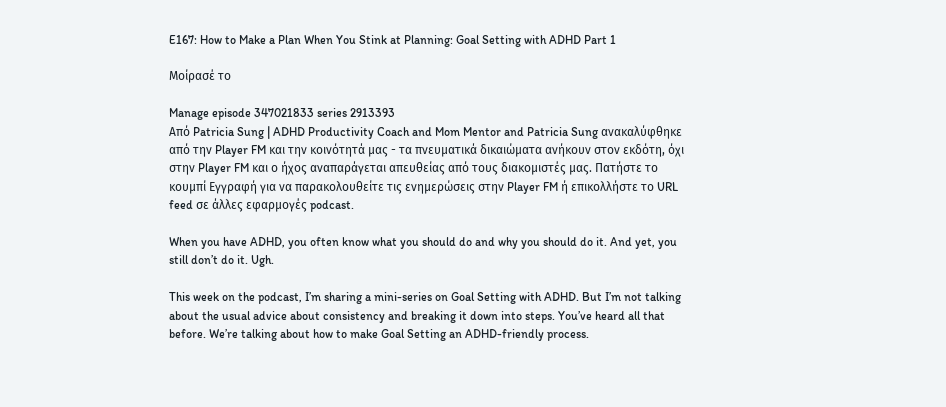E167: How to Make a Plan When You Stink at Planning: Goal Setting with ADHD Part 1

Μοίρασέ το

Manage episode 347021833 series 2913393
Από Patricia Sung | ADHD Productivity Coach and Mom Mentor and Patricia Sung ανακαλύφθηκε από την Player FM και την κοινότητά μας - τα πνευματικά δικαιώματα ανήκουν στον εκδότη, όχι στην Player FM και ο ήχος αναπαράγεται απευθείας από τους διακομιστές μας. Πατήστε το κουμπί Εγγραφή για να παρακολουθείτε τις ενημερώσεις στην Player FM ή επικολλήστε το URL feed σε άλλες εφαρμογές podcast.

When you have ADHD, you often know what you should do and why you should do it. And yet, you still don’t do it. Ugh.

This week on the podcast, I’m sharing a mini-series on Goal Setting with ADHD. But I’m not talking about the usual advice about consistency and breaking it down into steps. You’ve heard all that before. We’re talking about how to make Goal Setting an ADHD-friendly process.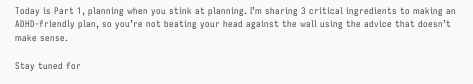Today is Part 1, planning when you stink at planning. I’m sharing 3 critical ingredients to making an ADHD-friendly plan, so you’re not beating your head against the wall using the advice that doesn’t make sense.

Stay tuned for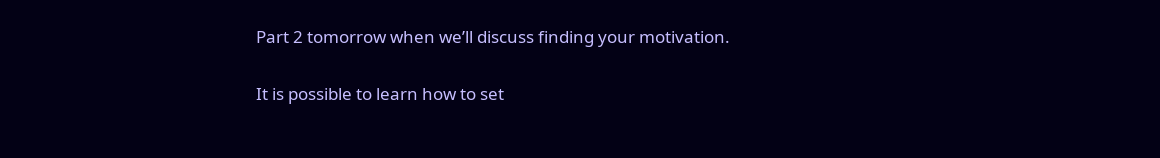Part 2 tomorrow when we’ll discuss finding your motivation.

It is possible to learn how to set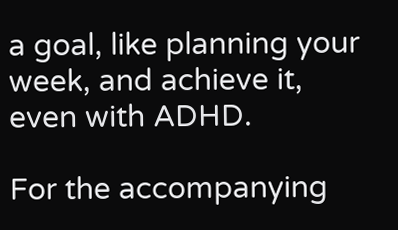a goal, like planning your week, and achieve it, even with ADHD.

For the accompanying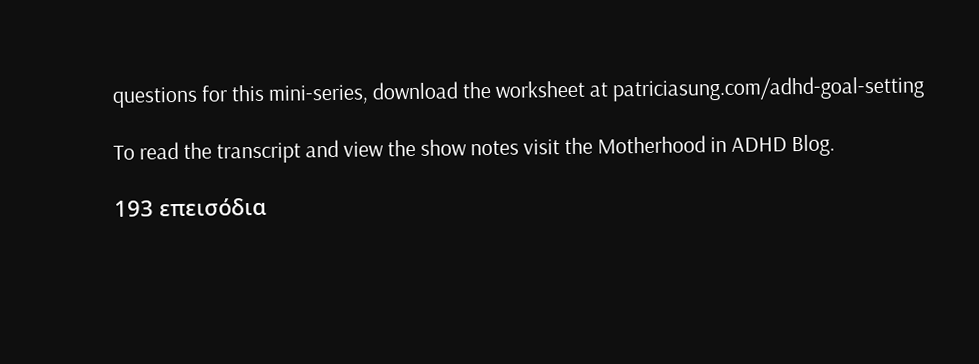questions for this mini-series, download the worksheet at patriciasung.com/adhd-goal-setting

To read the transcript and view the show notes visit the Motherhood in ADHD Blog.

193 επεισόδια